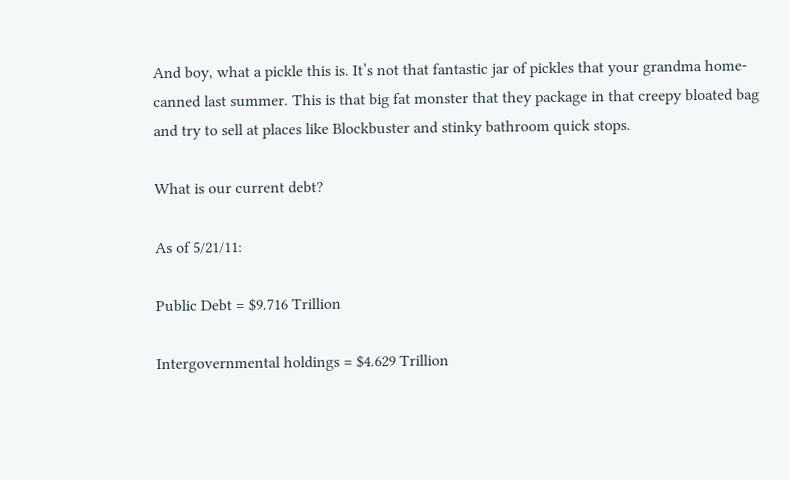And boy, what a pickle this is. It’s not that fantastic jar of pickles that your grandma home-canned last summer. This is that big fat monster that they package in that creepy bloated bag and try to sell at places like Blockbuster and stinky bathroom quick stops.

What is our current debt?

As of 5/21/11:

Public Debt = $9.716 Trillion

Intergovernmental holdings = $4.629 Trillion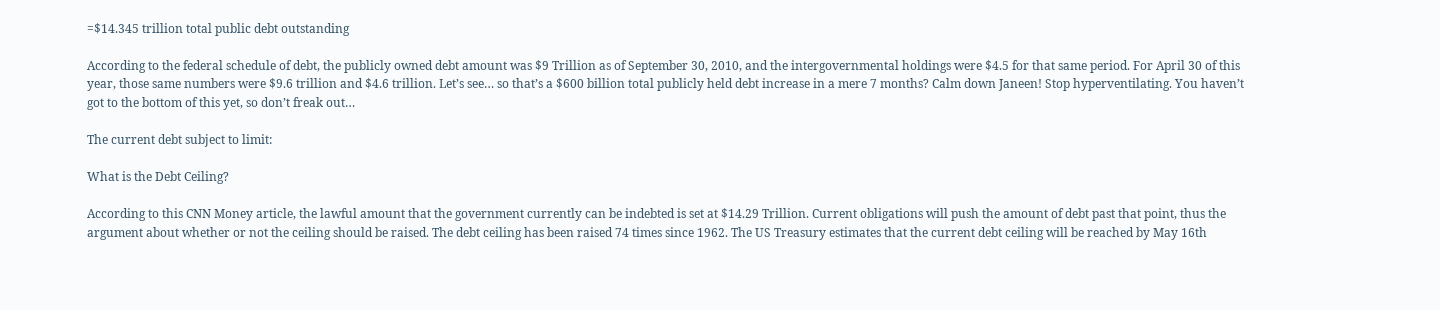=$14.345 trillion total public debt outstanding

According to the federal schedule of debt, the publicly owned debt amount was $9 Trillion as of September 30, 2010, and the intergovernmental holdings were $4.5 for that same period. For April 30 of this year, those same numbers were $9.6 trillion and $4.6 trillion. Let’s see… so that’s a $600 billion total publicly held debt increase in a mere 7 months? Calm down Janeen! Stop hyperventilating. You haven’t got to the bottom of this yet, so don’t freak out…

The current debt subject to limit:

What is the Debt Ceiling?

According to this CNN Money article, the lawful amount that the government currently can be indebted is set at $14.29 Trillion. Current obligations will push the amount of debt past that point, thus the argument about whether or not the ceiling should be raised. The debt ceiling has been raised 74 times since 1962. The US Treasury estimates that the current debt ceiling will be reached by May 16th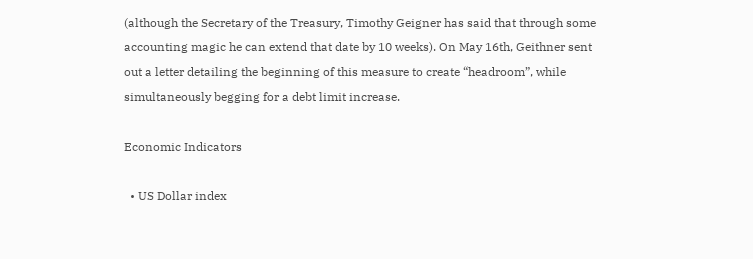(although the Secretary of the Treasury, Timothy Geigner has said that through some accounting magic he can extend that date by 10 weeks). On May 16th, Geithner sent out a letter detailing the beginning of this measure to create “headroom”, while simultaneously begging for a debt limit increase.

Economic Indicators

  • US Dollar index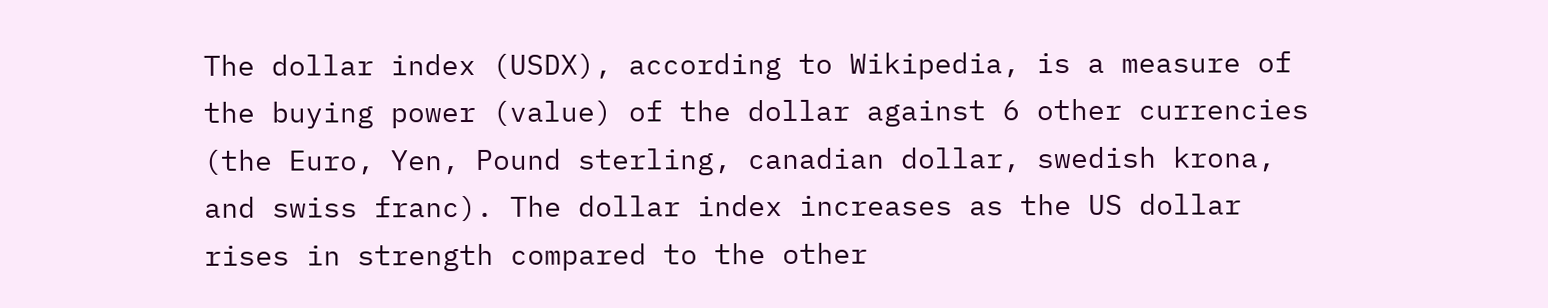The dollar index (USDX), according to Wikipedia, is a measure of the buying power (value) of the dollar against 6 other currencies (the Euro, Yen, Pound sterling, canadian dollar, swedish krona, and swiss franc). The dollar index increases as the US dollar rises in strength compared to the other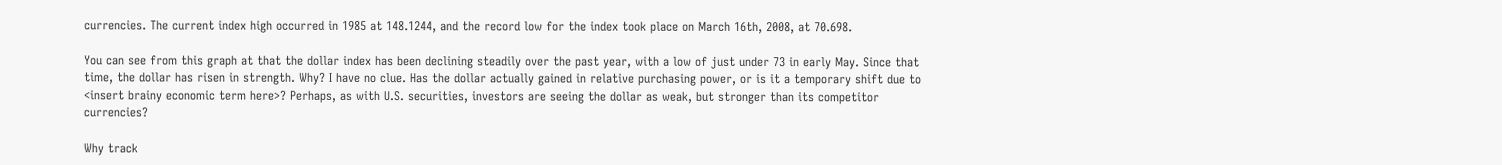currencies. The current index high occurred in 1985 at 148.1244, and the record low for the index took place on March 16th, 2008, at 70.698.

You can see from this graph at that the dollar index has been declining steadily over the past year, with a low of just under 73 in early May. Since that time, the dollar has risen in strength. Why? I have no clue. Has the dollar actually gained in relative purchasing power, or is it a temporary shift due to <insert brainy economic term here>? Perhaps, as with U.S. securities, investors are seeing the dollar as weak, but stronger than its competitor currencies?

Why track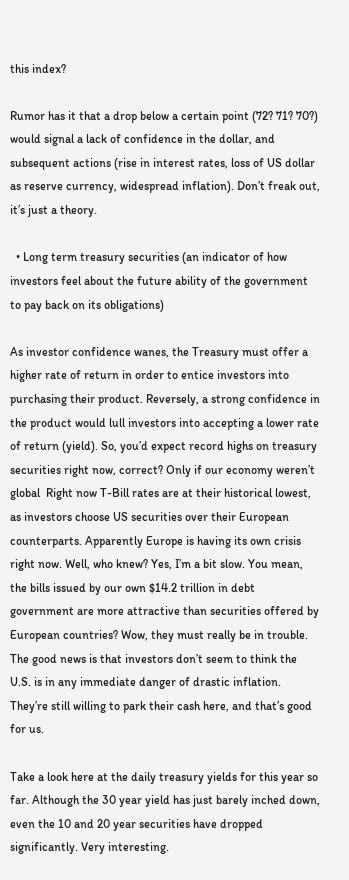this index?

Rumor has it that a drop below a certain point (72? 71? 70?) would signal a lack of confidence in the dollar, and subsequent actions (rise in interest rates, loss of US dollar as reserve currency, widespread inflation). Don’t freak out, it’s just a theory.

  • Long term treasury securities (an indicator of how investors feel about the future ability of the government to pay back on its obligations)

As investor confidence wanes, the Treasury must offer a higher rate of return in order to entice investors into purchasing their product. Reversely, a strong confidence in the product would lull investors into accepting a lower rate of return (yield). So, you’d expect record highs on treasury securities right now, correct? Only if our economy weren’t global  Right now T-Bill rates are at their historical lowest, as investors choose US securities over their European counterparts. Apparently Europe is having its own crisis right now. Well, who knew? Yes, I’m a bit slow. You mean, the bills issued by our own $14.2 trillion in debt government are more attractive than securities offered by European countries? Wow, they must really be in trouble. The good news is that investors don’t seem to think the U.S. is in any immediate danger of drastic inflation. They’re still willing to park their cash here, and that’s good for us.

Take a look here at the daily treasury yields for this year so far. Although the 30 year yield has just barely inched down, even the 10 and 20 year securities have dropped significantly. Very interesting.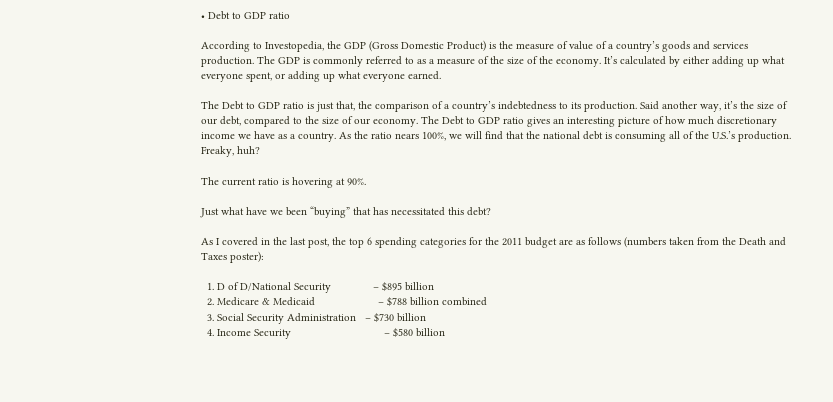• Debt to GDP ratio

According to Investopedia, the GDP (Gross Domestic Product) is the measure of value of a country’s goods and services production. The GDP is commonly referred to as a measure of the size of the economy. It’s calculated by either adding up what everyone spent, or adding up what everyone earned.

The Debt to GDP ratio is just that, the comparison of a country’s indebtedness to its production. Said another way, it’s the size of our debt, compared to the size of our economy. The Debt to GDP ratio gives an interesting picture of how much discretionary income we have as a country. As the ratio nears 100%, we will find that the national debt is consuming all of the U.S.’s production. Freaky, huh?

The current ratio is hovering at 90%.

Just what have we been “buying” that has necessitated this debt?

As I covered in the last post, the top 6 spending categories for the 2011 budget are as follows (numbers taken from the Death and Taxes poster):

  1. D of D/National Security              – $895 billion
  2. Medicare & Medicaid                     – $788 billion combined
  3. Social Security Administration   – $730 billion
  4. Income Security                               – $580 billion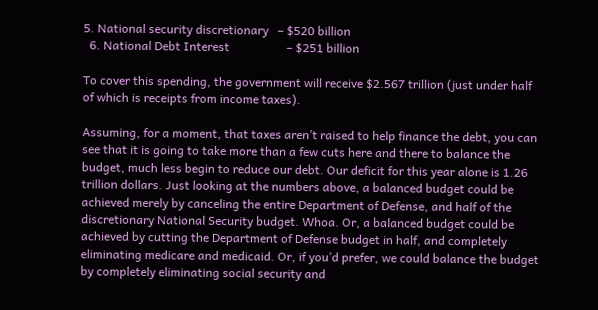5. National security discretionary   – $520 billion
  6. National Debt Interest                   – $251 billion

To cover this spending, the government will receive $2.567 trillion (just under half of which is receipts from income taxes).

Assuming, for a moment, that taxes aren’t raised to help finance the debt, you can see that it is going to take more than a few cuts here and there to balance the budget, much less begin to reduce our debt. Our deficit for this year alone is 1.26 trillion dollars. Just looking at the numbers above, a balanced budget could be achieved merely by canceling the entire Department of Defense, and half of the discretionary National Security budget. Whoa. Or, a balanced budget could be achieved by cutting the Department of Defense budget in half, and completely eliminating medicare and medicaid. Or, if you’d prefer, we could balance the budget by completely eliminating social security and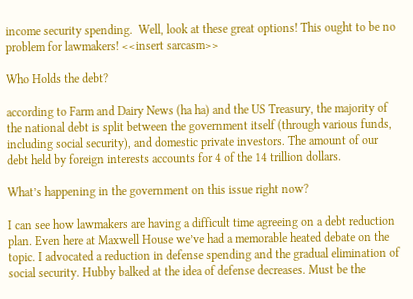income security spending.  Well, look at these great options! This ought to be no problem for lawmakers! <<insert sarcasm>>

Who Holds the debt?

according to Farm and Dairy News (ha ha) and the US Treasury, the majority of the national debt is split between the government itself (through various funds, including social security), and domestic private investors. The amount of our debt held by foreign interests accounts for 4 of the 14 trillion dollars.

What’s happening in the government on this issue right now?

I can see how lawmakers are having a difficult time agreeing on a debt reduction plan. Even here at Maxwell House we’ve had a memorable heated debate on the topic. I advocated a reduction in defense spending and the gradual elimination of social security. Hubby balked at the idea of defense decreases. Must be the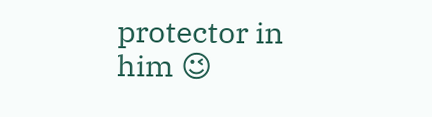protector in him 😉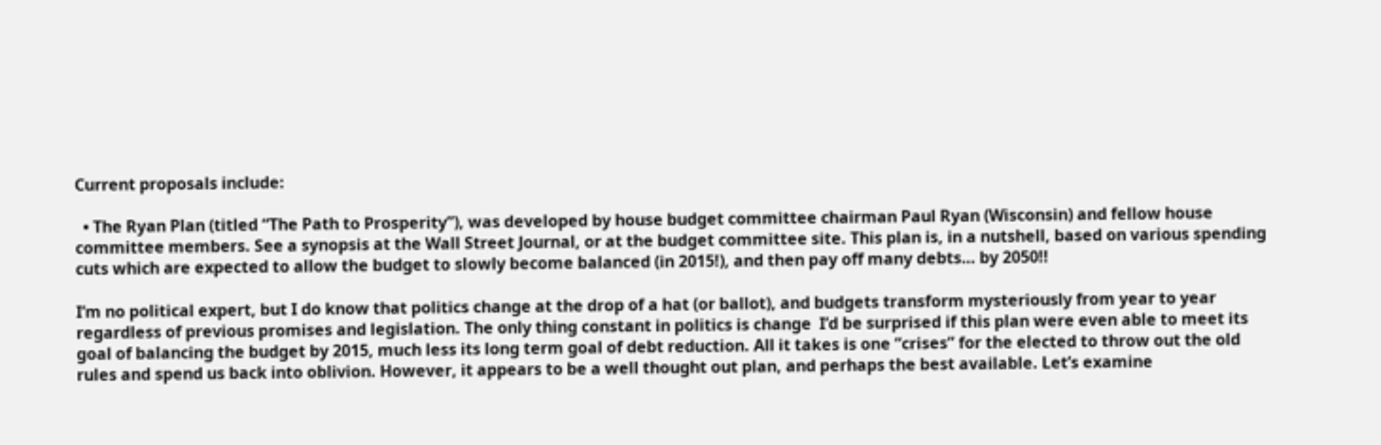Current proposals include:

  • The Ryan Plan (titled “The Path to Prosperity”), was developed by house budget committee chairman Paul Ryan (Wisconsin) and fellow house committee members. See a synopsis at the Wall Street Journal, or at the budget committee site. This plan is, in a nutshell, based on various spending cuts which are expected to allow the budget to slowly become balanced (in 2015!), and then pay off many debts… by 2050!!

I’m no political expert, but I do know that politics change at the drop of a hat (or ballot), and budgets transform mysteriously from year to year regardless of previous promises and legislation. The only thing constant in politics is change  I’d be surprised if this plan were even able to meet its goal of balancing the budget by 2015, much less its long term goal of debt reduction. All it takes is one “crises” for the elected to throw out the old rules and spend us back into oblivion. However, it appears to be a well thought out plan, and perhaps the best available. Let’s examine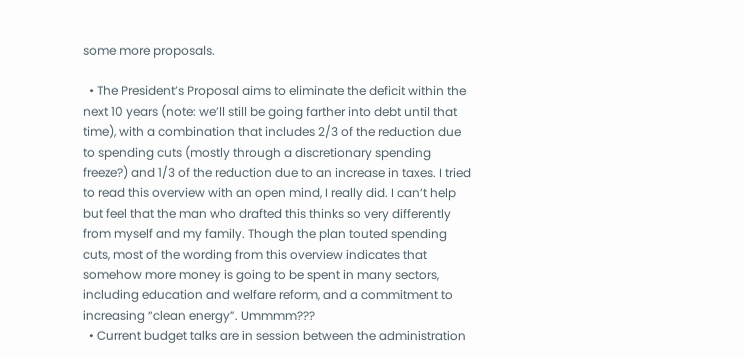some more proposals.

  • The President’s Proposal aims to eliminate the deficit within the next 10 years (note: we’ll still be going farther into debt until that time), with a combination that includes 2/3 of the reduction due to spending cuts (mostly through a discretionary spending freeze?) and 1/3 of the reduction due to an increase in taxes. I tried to read this overview with an open mind, I really did. I can’t help but feel that the man who drafted this thinks so very differently from myself and my family. Though the plan touted spending cuts, most of the wording from this overview indicates that somehow more money is going to be spent in many sectors, including education and welfare reform, and a commitment to increasing “clean energy”. Ummmm???
  • Current budget talks are in session between the administration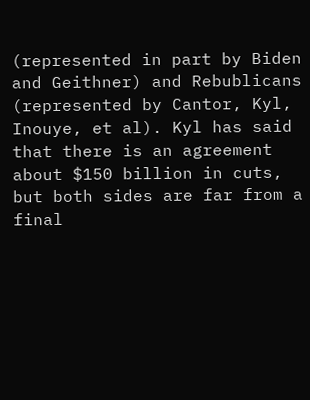(represented in part by Biden and Geithner) and Rebublicans (represented by Cantor, Kyl, Inouye, et al). Kyl has said that there is an agreement about $150 billion in cuts, but both sides are far from a final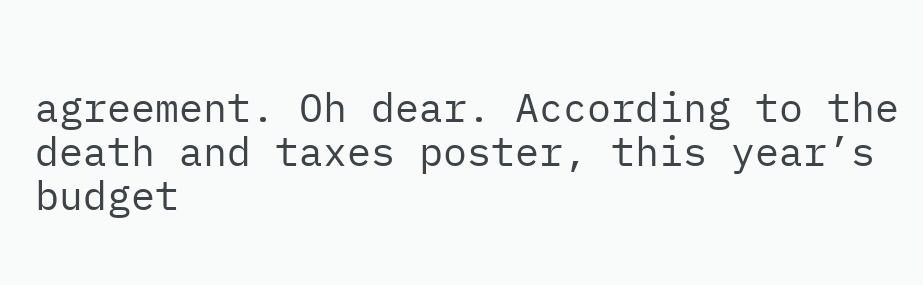agreement. Oh dear. According to the death and taxes poster, this year’s budget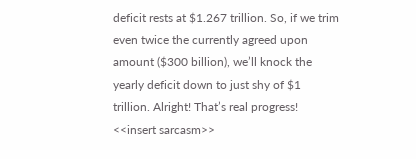deficit rests at $1.267 trillion. So, if we trim even twice the currently agreed upon amount ($300 billion), we’ll knock the yearly deficit down to just shy of $1 trillion. Alright! That’s real progress! <<insert sarcasm>>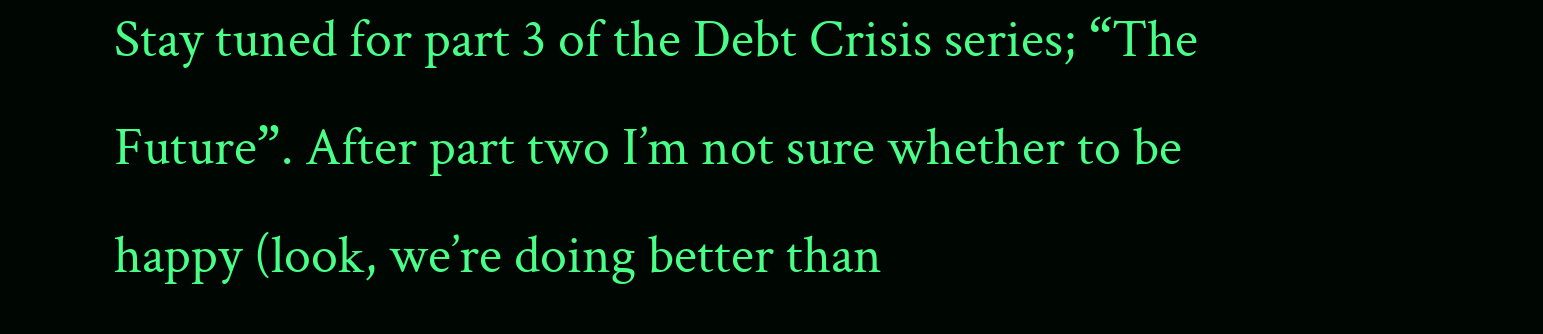Stay tuned for part 3 of the Debt Crisis series; “The Future”. After part two I’m not sure whether to be happy (look, we’re doing better than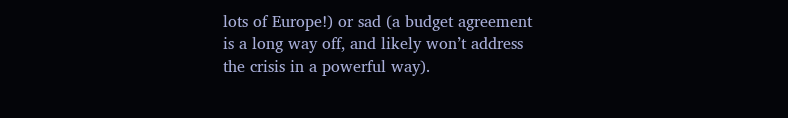lots of Europe!) or sad (a budget agreement is a long way off, and likely won’t address the crisis in a powerful way).